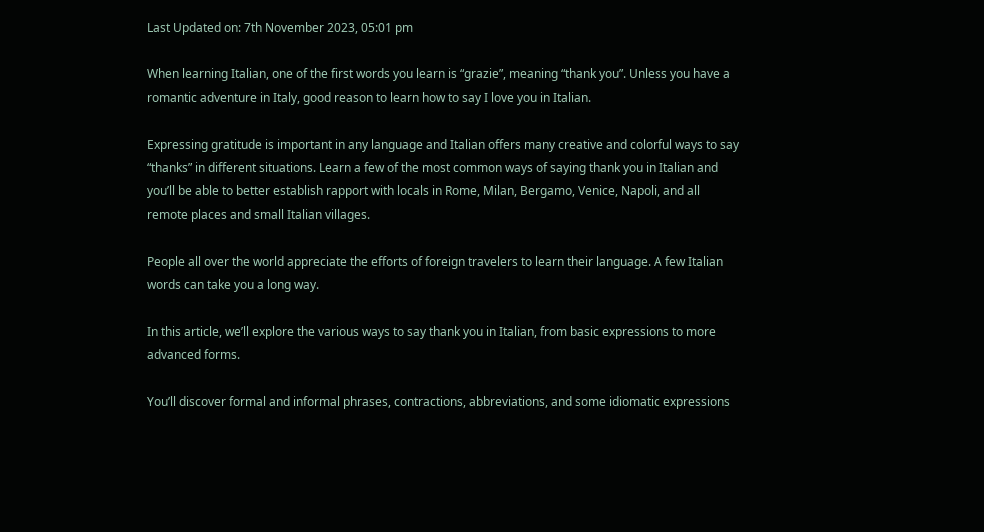Last Updated on: 7th November 2023, 05:01 pm

When learning Italian, one of the first words you learn is “grazie”, meaning “thank you”. Unless you have a romantic adventure in Italy, good reason to learn how to say I love you in Italian.

Expressing gratitude is important in any language and Italian offers many creative and colorful ways to say “thanks” in different situations. Learn a few of the most common ways of saying thank you in Italian and you’ll be able to better establish rapport with locals in Rome, Milan, Bergamo, Venice, Napoli, and all remote places and small Italian villages.

People all over the world appreciate the efforts of foreign travelers to learn their language. A few Italian words can take you a long way.

In this article, we’ll explore the various ways to say thank you in Italian, from basic expressions to more advanced forms.

You’ll discover formal and informal phrases, contractions, abbreviations, and some idiomatic expressions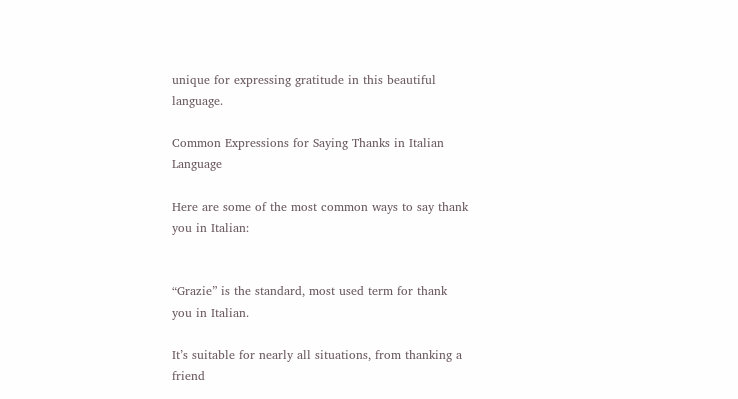unique for expressing gratitude in this beautiful language.

Common Expressions for Saying Thanks in Italian Language

Here are some of the most common ways to say thank you in Italian:


“Grazie” is the standard, most used term for thank you in Italian.

It’s suitable for nearly all situations, from thanking a friend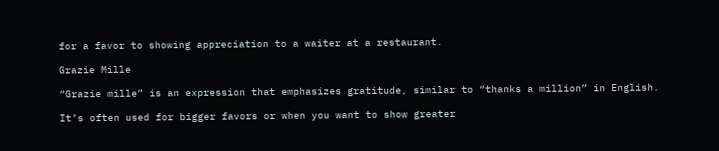for a favor to showing appreciation to a waiter at a restaurant.

Grazie Mille

“Grazie mille” is an expression that emphasizes gratitude, similar to “thanks a million” in English.

It’s often used for bigger favors or when you want to show greater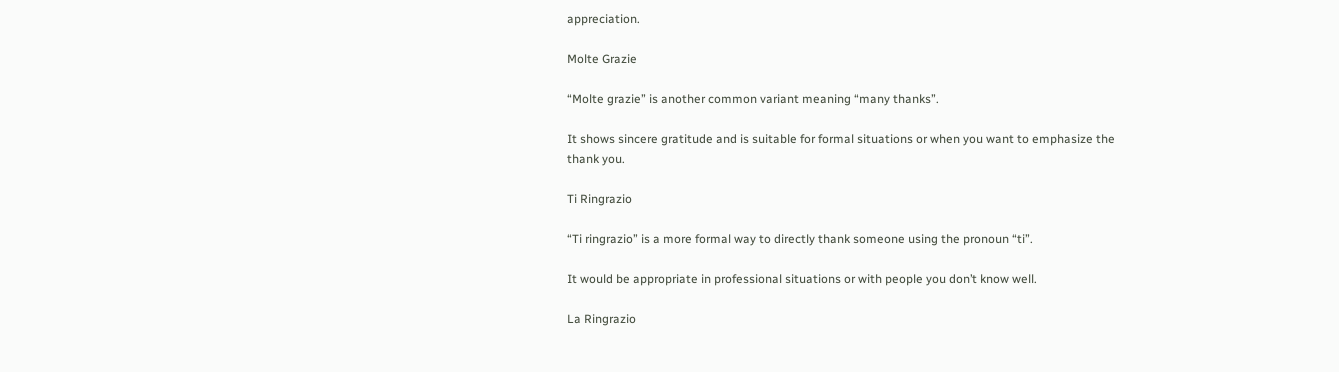appreciation.

Molte Grazie

“Molte grazie” is another common variant meaning “many thanks”.

It shows sincere gratitude and is suitable for formal situations or when you want to emphasize the thank you.

Ti Ringrazio

“Ti ringrazio” is a more formal way to directly thank someone using the pronoun “ti”.

It would be appropriate in professional situations or with people you don’t know well.

La Ringrazio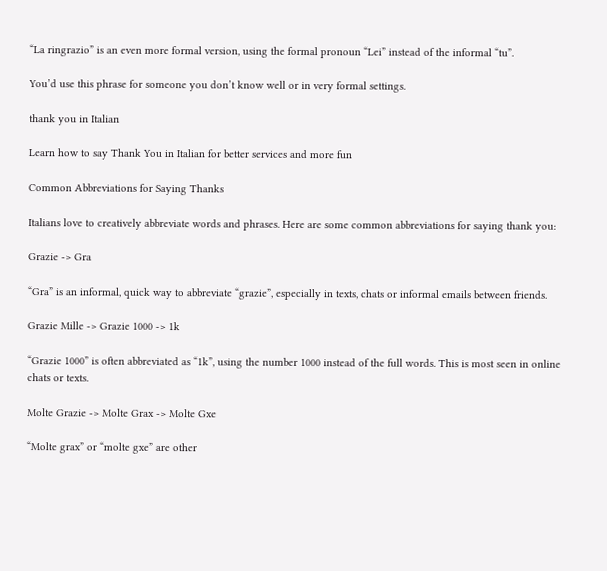“La ringrazio” is an even more formal version, using the formal pronoun “Lei” instead of the informal “tu”.

You’d use this phrase for someone you don’t know well or in very formal settings.

thank you in Italian

Learn how to say Thank You in Italian for better services and more fun

Common Abbreviations for Saying Thanks

Italians love to creatively abbreviate words and phrases. Here are some common abbreviations for saying thank you:

Grazie -> Gra

“Gra” is an informal, quick way to abbreviate “grazie”, especially in texts, chats or informal emails between friends.

Grazie Mille -> Grazie 1000 -> 1k

“Grazie 1000” is often abbreviated as “1k”, using the number 1000 instead of the full words. This is most seen in online chats or texts.

Molte Grazie -> Molte Grax -> Molte Gxe

“Molte grax” or “molte gxe” are other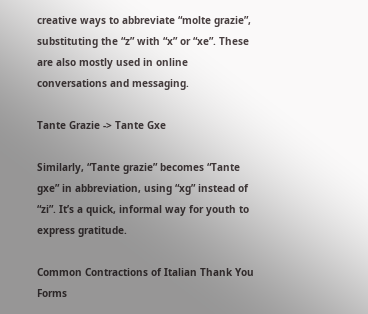creative ways to abbreviate “molte grazie”, substituting the “z” with “x” or “xe”. These are also mostly used in online conversations and messaging.

Tante Grazie -> Tante Gxe

Similarly, “Tante grazie” becomes “Tante gxe” in abbreviation, using “xg” instead of “zi”. It’s a quick, informal way for youth to express gratitude.

Common Contractions of Italian Thank You Forms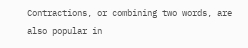Contractions, or combining two words, are also popular in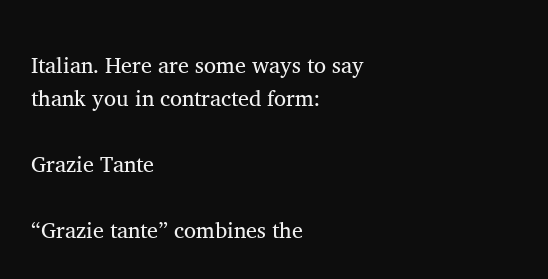Italian. Here are some ways to say thank you in contracted form:

Grazie Tante

“Grazie tante” combines the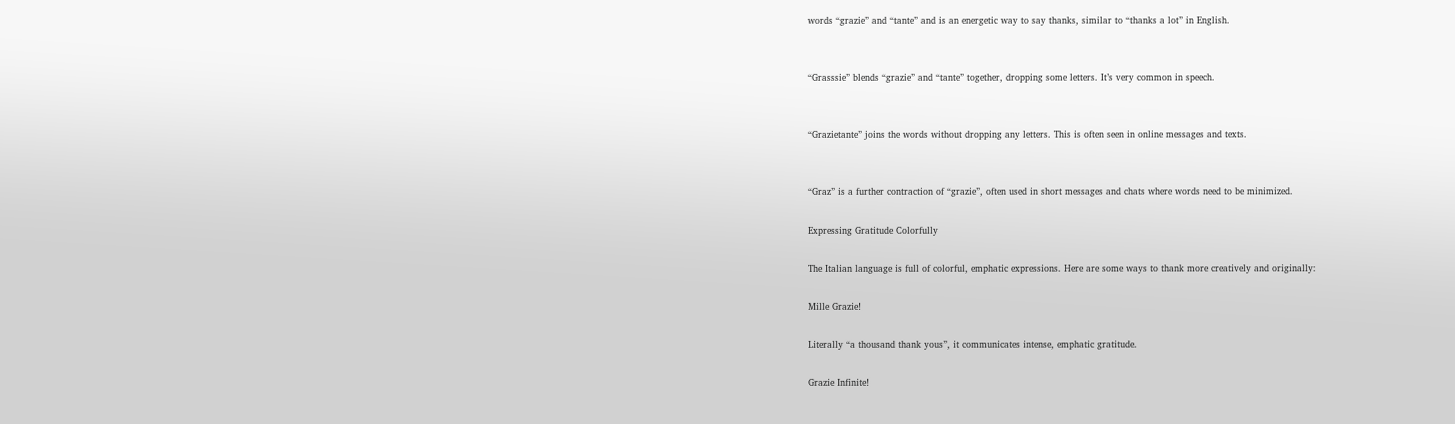words “grazie” and “tante” and is an energetic way to say thanks, similar to “thanks a lot” in English.


“Grasssie” blends “grazie” and “tante” together, dropping some letters. It’s very common in speech.


“Grazietante” joins the words without dropping any letters. This is often seen in online messages and texts.


“Graz” is a further contraction of “grazie”, often used in short messages and chats where words need to be minimized.

Expressing Gratitude Colorfully

The Italian language is full of colorful, emphatic expressions. Here are some ways to thank more creatively and originally:

Mille Grazie!

Literally “a thousand thank yous”, it communicates intense, emphatic gratitude.

Grazie Infinite!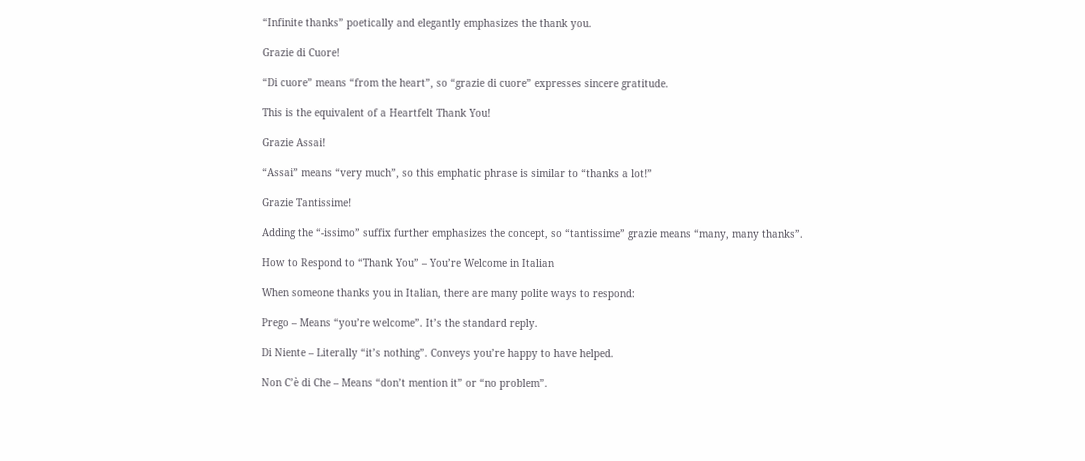“Infinite thanks” poetically and elegantly emphasizes the thank you.

Grazie di Cuore!

“Di cuore” means “from the heart”, so “grazie di cuore” expresses sincere gratitude.

This is the equivalent of a Heartfelt Thank You!

Grazie Assai!

“Assai” means “very much”, so this emphatic phrase is similar to “thanks a lot!”

Grazie Tantissime!

Adding the “-issimo” suffix further emphasizes the concept, so “tantissime” grazie means “many, many thanks”.

How to Respond to “Thank You” – You’re Welcome in Italian

When someone thanks you in Italian, there are many polite ways to respond:

Prego – Means “you’re welcome”. It’s the standard reply.

Di Niente – Literally “it’s nothing”. Conveys you’re happy to have helped.

Non C’è di Che – Means “don’t mention it” or “no problem”.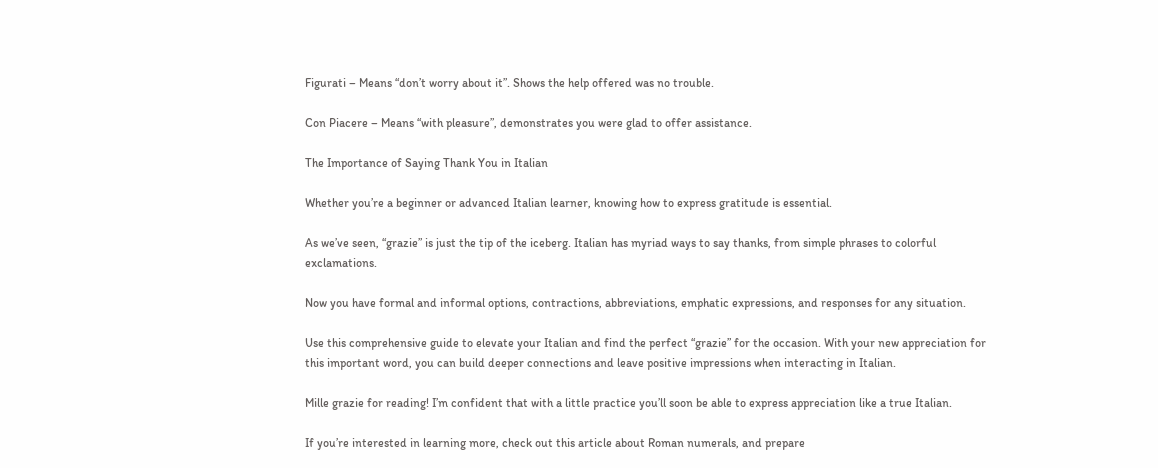Figurati – Means “don’t worry about it”. Shows the help offered was no trouble.

Con Piacere – Means “with pleasure”, demonstrates you were glad to offer assistance.

The Importance of Saying Thank You in Italian

Whether you’re a beginner or advanced Italian learner, knowing how to express gratitude is essential.

As we’ve seen, “grazie” is just the tip of the iceberg. Italian has myriad ways to say thanks, from simple phrases to colorful exclamations.

Now you have formal and informal options, contractions, abbreviations, emphatic expressions, and responses for any situation.

Use this comprehensive guide to elevate your Italian and find the perfect “grazie” for the occasion. With your new appreciation for this important word, you can build deeper connections and leave positive impressions when interacting in Italian.

Mille grazie for reading! I’m confident that with a little practice you’ll soon be able to express appreciation like a true Italian.

If you’re interested in learning more, check out this article about Roman numerals, and prepare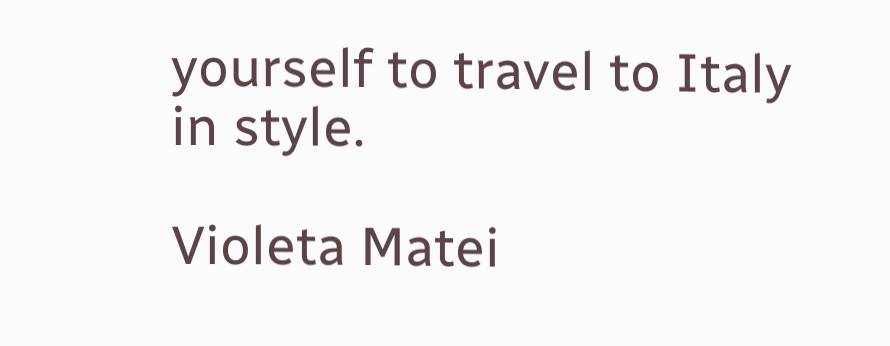yourself to travel to Italy in style.

Violeta Matei